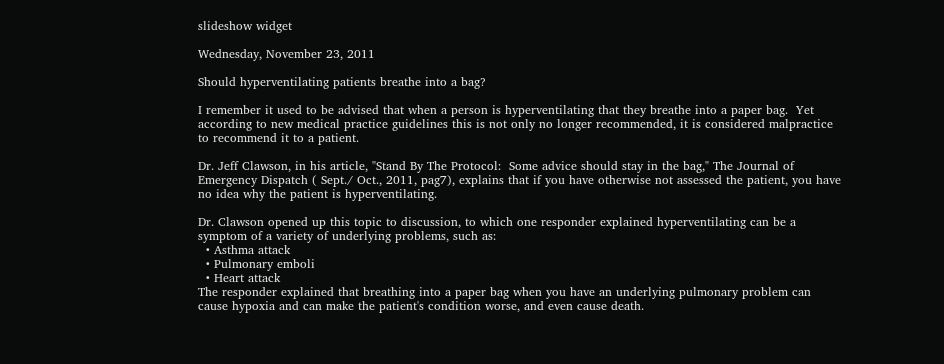slideshow widget

Wednesday, November 23, 2011

Should hyperventilating patients breathe into a bag?

I remember it used to be advised that when a person is hyperventilating that they breathe into a paper bag.  Yet according to new medical practice guidelines this is not only no longer recommended, it is considered malpractice to recommend it to a patient.

Dr. Jeff Clawson, in his article, "Stand By The Protocol:  Some advice should stay in the bag," The Journal of Emergency Dispatch ( Sept./ Oct., 2011, pag7), explains that if you have otherwise not assessed the patient, you have no idea why the patient is hyperventilating.

Dr. Clawson opened up this topic to discussion, to which one responder explained hyperventilating can be a symptom of a variety of underlying problems, such as:
  • Asthma attack
  • Pulmonary emboli
  • Heart attack
The responder explained that breathing into a paper bag when you have an underlying pulmonary problem can cause hypoxia and can make the patient's condition worse, and even cause death.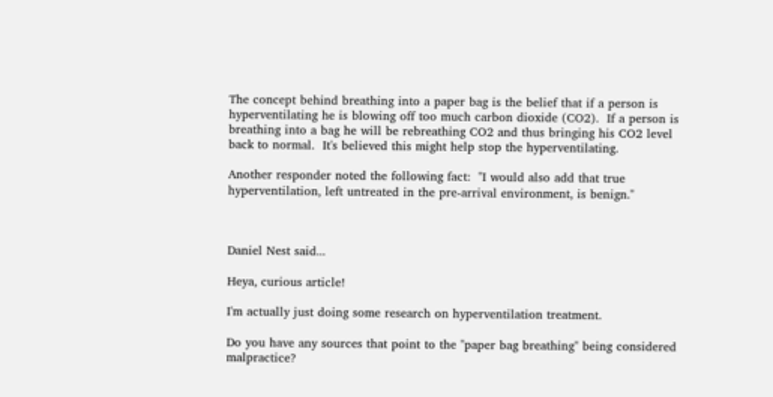The concept behind breathing into a paper bag is the belief that if a person is hyperventilating he is blowing off too much carbon dioxide (CO2).  If a person is breathing into a bag he will be rebreathing CO2 and thus bringing his CO2 level back to normal.  It's believed this might help stop the hyperventilating.

Another responder noted the following fact:  "I would also add that true hyperventilation, left untreated in the pre-arrival environment, is benign."



Daniel Nest said...

Heya, curious article!

I'm actually just doing some research on hyperventilation treatment.

Do you have any sources that point to the "paper bag breathing" being considered malpractice?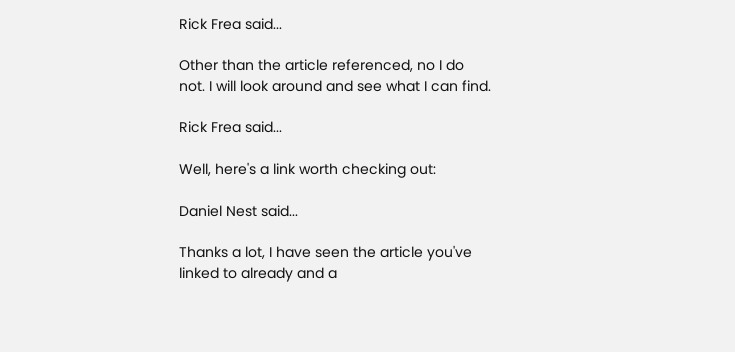Rick Frea said...

Other than the article referenced, no I do not. I will look around and see what I can find.

Rick Frea said...

Well, here's a link worth checking out:

Daniel Nest said...

Thanks a lot, I have seen the article you've linked to already and a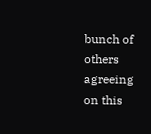bunch of others agreeing on this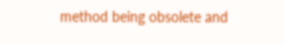method being obsolete and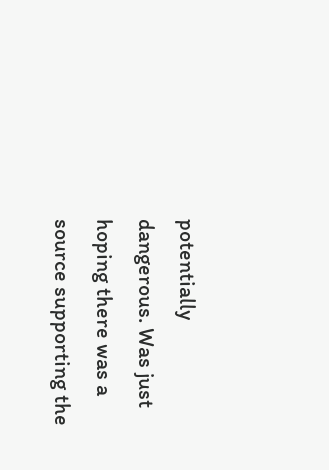potentially dangerous. Was just hoping there was a source supporting the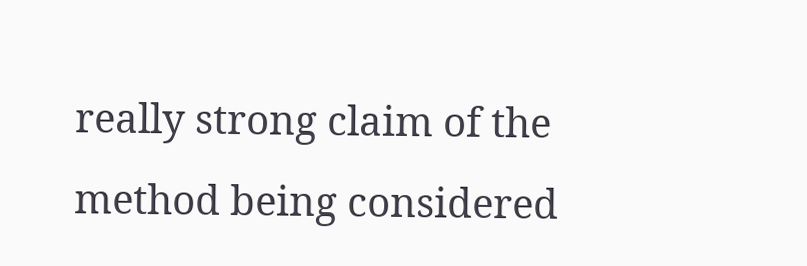really strong claim of the method being considered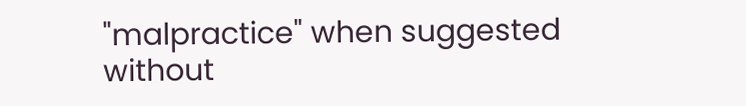"malpractice" when suggested without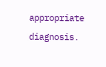appropriate diagnosis.